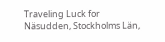Traveling Luck for Näsudden, Stockholms Län,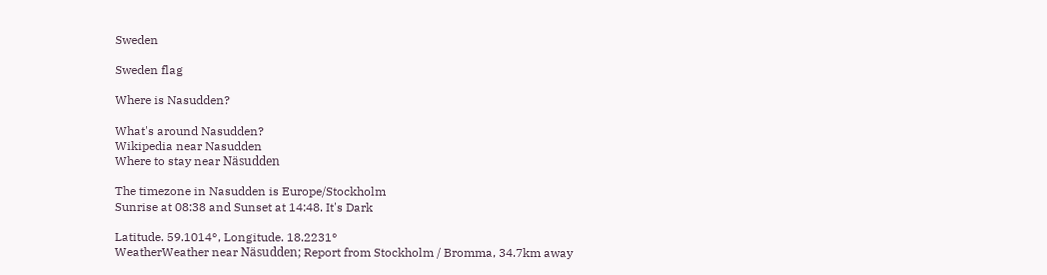Sweden

Sweden flag

Where is Nasudden?

What's around Nasudden?
Wikipedia near Nasudden
Where to stay near Näsudden

The timezone in Nasudden is Europe/Stockholm
Sunrise at 08:38 and Sunset at 14:48. It's Dark

Latitude. 59.1014°, Longitude. 18.2231°
WeatherWeather near Näsudden; Report from Stockholm / Bromma, 34.7km away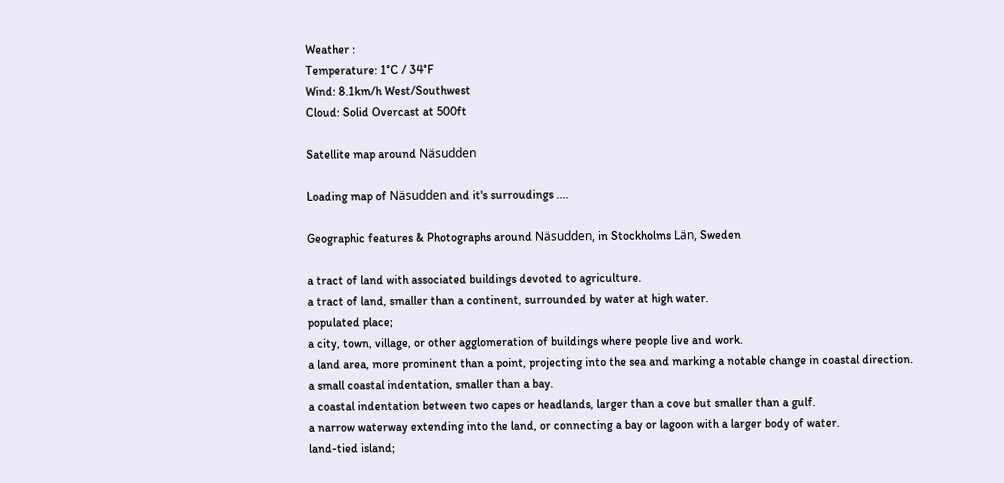Weather :
Temperature: 1°C / 34°F
Wind: 8.1km/h West/Southwest
Cloud: Solid Overcast at 500ft

Satellite map around Näsudden

Loading map of Näsudden and it's surroudings ....

Geographic features & Photographs around Näsudden, in Stockholms Län, Sweden

a tract of land with associated buildings devoted to agriculture.
a tract of land, smaller than a continent, surrounded by water at high water.
populated place;
a city, town, village, or other agglomeration of buildings where people live and work.
a land area, more prominent than a point, projecting into the sea and marking a notable change in coastal direction.
a small coastal indentation, smaller than a bay.
a coastal indentation between two capes or headlands, larger than a cove but smaller than a gulf.
a narrow waterway extending into the land, or connecting a bay or lagoon with a larger body of water.
land-tied island;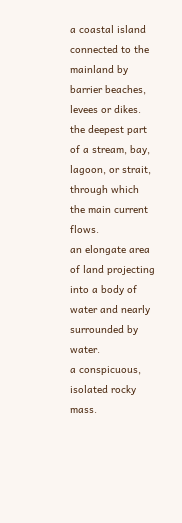a coastal island connected to the mainland by barrier beaches, levees or dikes.
the deepest part of a stream, bay, lagoon, or strait, through which the main current flows.
an elongate area of land projecting into a body of water and nearly surrounded by water.
a conspicuous, isolated rocky mass.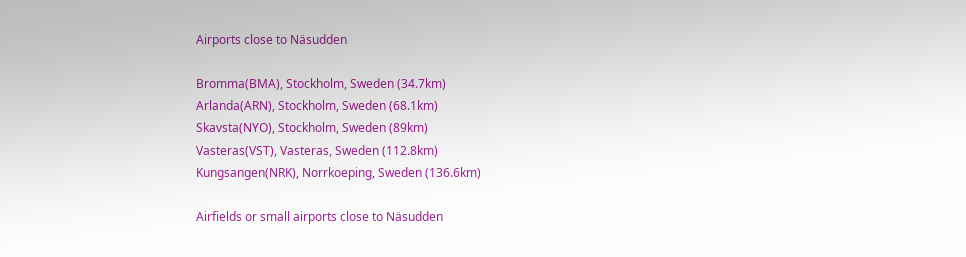Airports close to Näsudden

Bromma(BMA), Stockholm, Sweden (34.7km)
Arlanda(ARN), Stockholm, Sweden (68.1km)
Skavsta(NYO), Stockholm, Sweden (89km)
Vasteras(VST), Vasteras, Sweden (112.8km)
Kungsangen(NRK), Norrkoeping, Sweden (136.6km)

Airfields or small airports close to Näsudden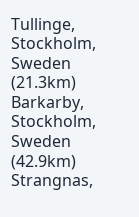Tullinge, Stockholm, Sweden (21.3km)
Barkarby, Stockholm, Sweden (42.9km)
Strangnas,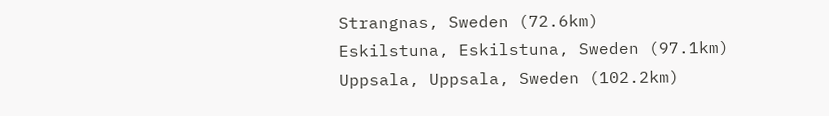Strangnas, Sweden (72.6km)
Eskilstuna, Eskilstuna, Sweden (97.1km)
Uppsala, Uppsala, Sweden (102.2km)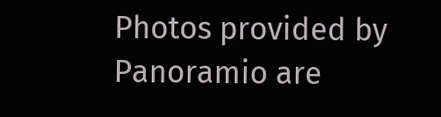Photos provided by Panoramio are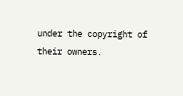under the copyright of their owners.